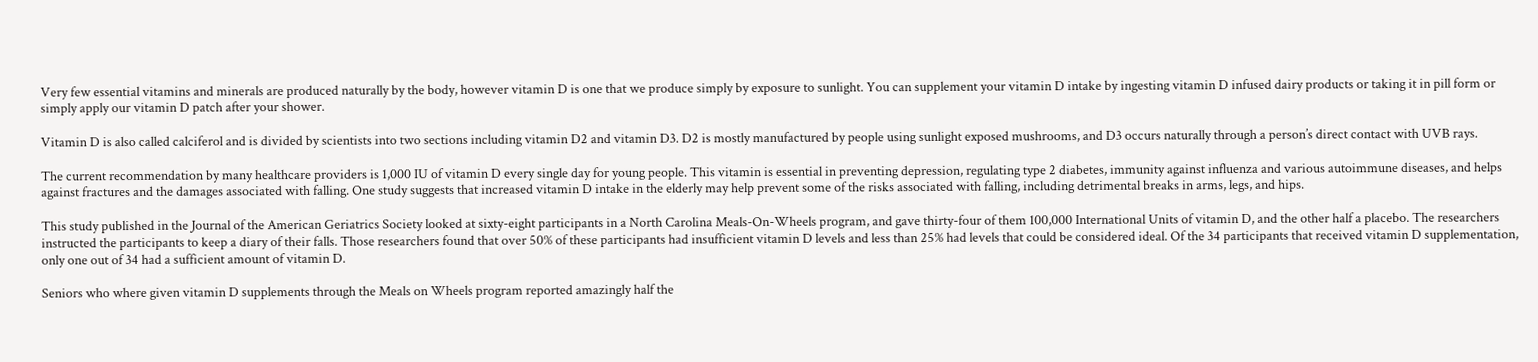Very few essential vitamins and minerals are produced naturally by the body, however vitamin D is one that we produce simply by exposure to sunlight. You can supplement your vitamin D intake by ingesting vitamin D infused dairy products or taking it in pill form or simply apply our vitamin D patch after your shower.

Vitamin D is also called calciferol and is divided by scientists into two sections including vitamin D2 and vitamin D3. D2 is mostly manufactured by people using sunlight exposed mushrooms, and D3 occurs naturally through a person’s direct contact with UVB rays.

The current recommendation by many healthcare providers is 1,000 IU of vitamin D every single day for young people. This vitamin is essential in preventing depression, regulating type 2 diabetes, immunity against influenza and various autoimmune diseases, and helps against fractures and the damages associated with falling. One study suggests that increased vitamin D intake in the elderly may help prevent some of the risks associated with falling, including detrimental breaks in arms, legs, and hips.

This study published in the Journal of the American Geriatrics Society looked at sixty-eight participants in a North Carolina Meals-On-Wheels program, and gave thirty-four of them 100,000 International Units of vitamin D, and the other half a placebo. The researchers instructed the participants to keep a diary of their falls. Those researchers found that over 50% of these participants had insufficient vitamin D levels and less than 25% had levels that could be considered ideal. Of the 34 participants that received vitamin D supplementation, only one out of 34 had a sufficient amount of vitamin D.

Seniors who where given vitamin D supplements through the Meals on Wheels program reported amazingly half the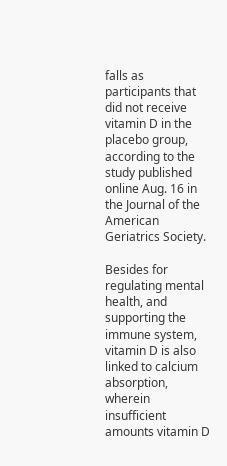falls as participants that did not receive vitamin D in the placebo group, according to the study published online Aug. 16 in the Journal of the American Geriatrics Society.

Besides for regulating mental health, and supporting the immune system, vitamin D is also linked to calcium absorption, wherein insufficient amounts vitamin D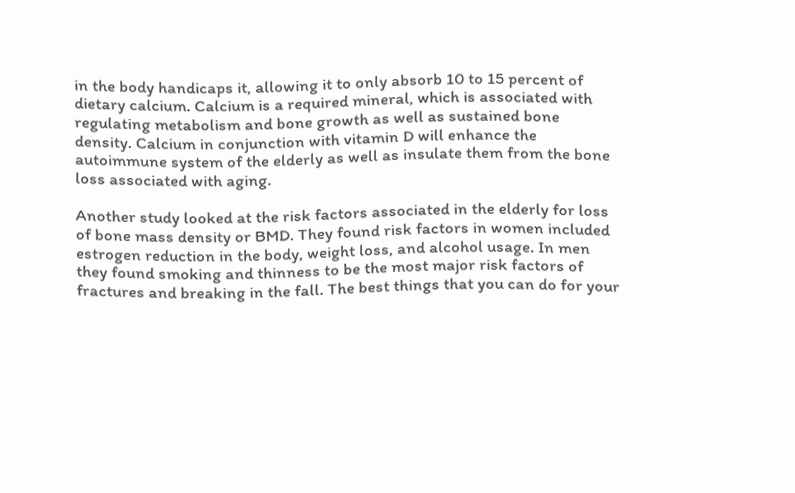in the body handicaps it, allowing it to only absorb 10 to 15 percent of dietary calcium. Calcium is a required mineral, which is associated with regulating metabolism and bone growth as well as sustained bone density. Calcium in conjunction with vitamin D will enhance the autoimmune system of the elderly as well as insulate them from the bone loss associated with aging.

Another study looked at the risk factors associated in the elderly for loss of bone mass density or BMD. They found risk factors in women included estrogen reduction in the body, weight loss, and alcohol usage. In men they found smoking and thinness to be the most major risk factors of fractures and breaking in the fall. The best things that you can do for your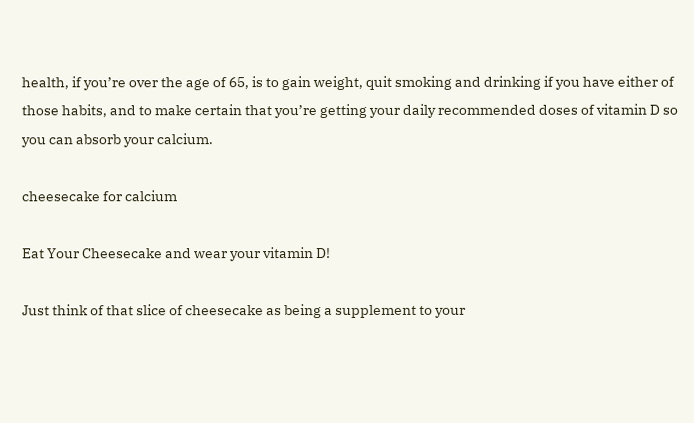health, if you’re over the age of 65, is to gain weight, quit smoking and drinking if you have either of those habits, and to make certain that you’re getting your daily recommended doses of vitamin D so you can absorb your calcium.

cheesecake for calcium

Eat Your Cheesecake and wear your vitamin D!

Just think of that slice of cheesecake as being a supplement to your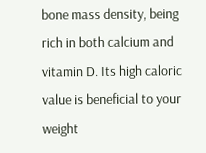bone mass density, being rich in both calcium and vitamin D. Its high caloric value is beneficial to your weight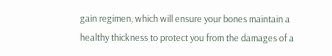gain regimen, which will ensure your bones maintain a healthy thickness to protect you from the damages of a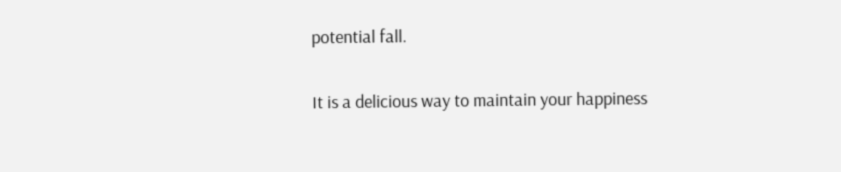potential fall.

It is a delicious way to maintain your happiness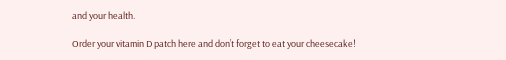and your health.

Order your vitamin D patch here and don’t forget to eat your cheesecake!